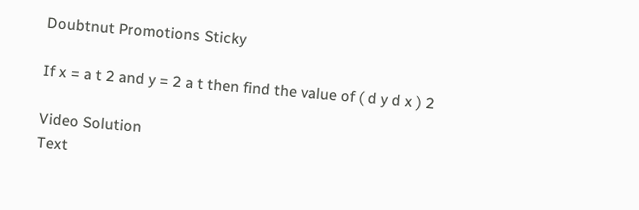Doubtnut Promotions Sticky

If x = a t 2 and y = 2 a t then find the value of ( d y d x ) 2

Video Solution
Text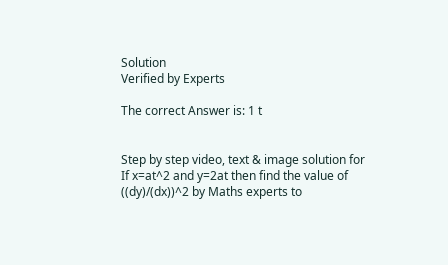Solution
Verified by Experts

The correct Answer is: 1 t


Step by step video, text & image solution for If x=at^2 and y=2at then find the value of ((dy)/(dx))^2 by Maths experts to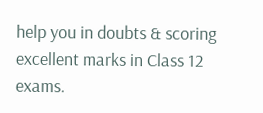help you in doubts & scoring excellent marks in Class 12 exams.